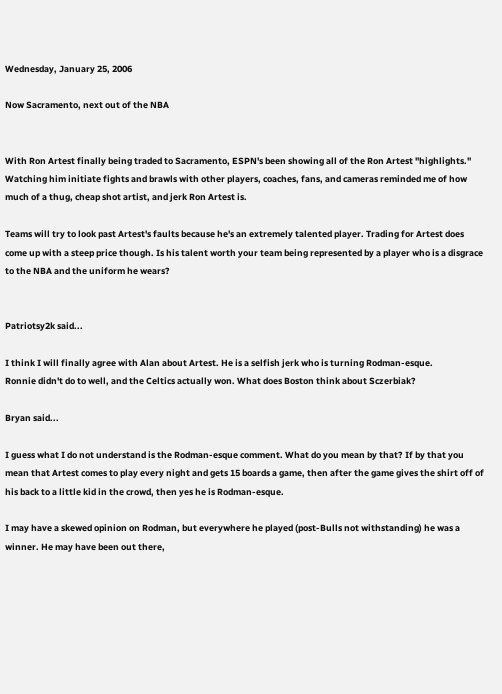Wednesday, January 25, 2006

Now Sacramento, next out of the NBA


With Ron Artest finally being traded to Sacramento, ESPN's been showing all of the Ron Artest "highlights." Watching him initiate fights and brawls with other players, coaches, fans, and cameras reminded me of how much of a thug, cheap shot artist, and jerk Ron Artest is.

Teams will try to look past Artest's faults because he's an extremely talented player. Trading for Artest does come up with a steep price though. Is his talent worth your team being represented by a player who is a disgrace to the NBA and the uniform he wears?


Patriotsy2k said...

I think I will finally agree with Alan about Artest. He is a selfish jerk who is turning Rodman-esque.
Ronnie didn't do to well, and the Celtics actually won. What does Boston think about Sczerbiak?

Bryan said...

I guess what I do not understand is the Rodman-esque comment. What do you mean by that? If by that you mean that Artest comes to play every night and gets 15 boards a game, then after the game gives the shirt off of his back to a little kid in the crowd, then yes he is Rodman-esque.

I may have a skewed opinion on Rodman, but everywhere he played (post-Bulls not withstanding) he was a winner. He may have been out there,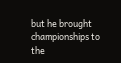but he brought championships to the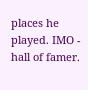places he played. IMO - hall of famer.